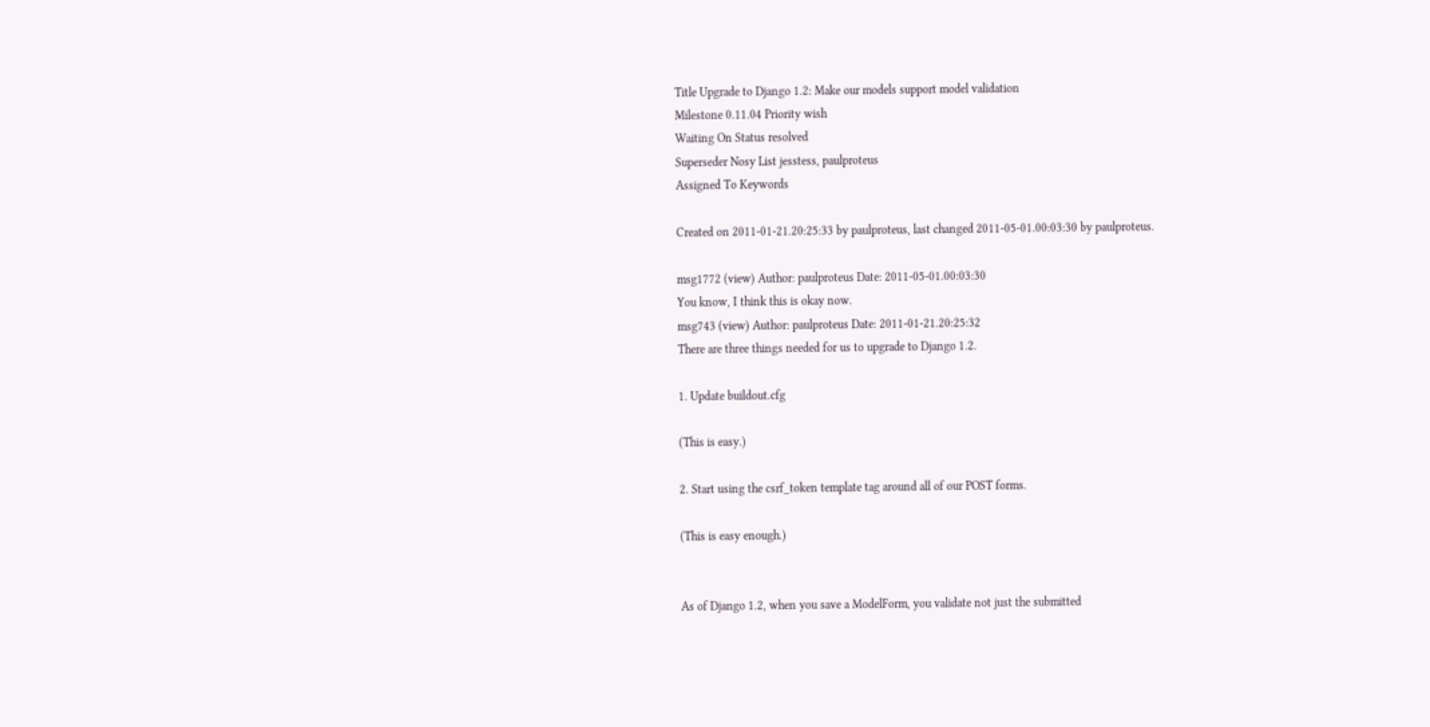Title Upgrade to Django 1.2: Make our models support model validation
Milestone 0.11.04 Priority wish
Waiting On Status resolved
Superseder Nosy List jesstess, paulproteus
Assigned To Keywords

Created on 2011-01-21.20:25:33 by paulproteus, last changed 2011-05-01.00:03:30 by paulproteus.

msg1772 (view) Author: paulproteus Date: 2011-05-01.00:03:30
You know, I think this is okay now.
msg743 (view) Author: paulproteus Date: 2011-01-21.20:25:32
There are three things needed for us to upgrade to Django 1.2.

1. Update buildout.cfg

(This is easy.)

2. Start using the csrf_token template tag around all of our POST forms.

(This is easy enough.)


As of Django 1.2, when you save a ModelForm, you validate not just the submitted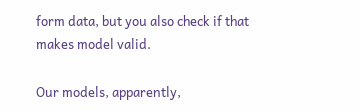form data, but you also check if that makes model valid.

Our models, apparently,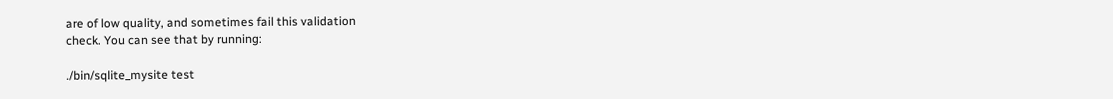are of low quality, and sometimes fail this validation
check. You can see that by running:

./bin/sqlite_mysite test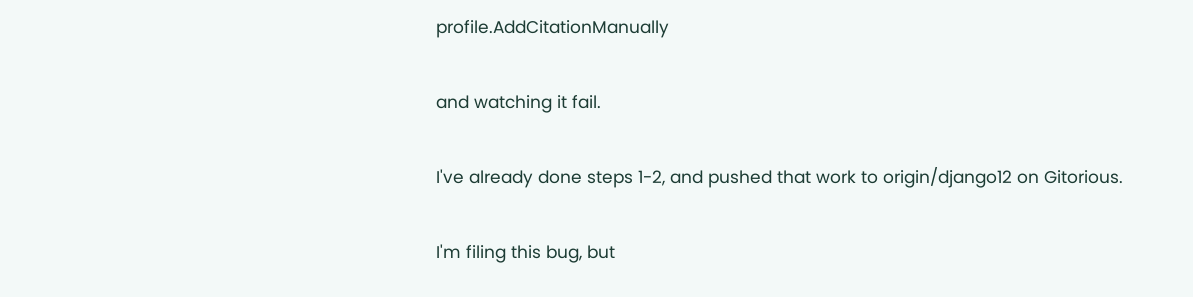profile.AddCitationManually

and watching it fail.

I've already done steps 1-2, and pushed that work to origin/django12 on Gitorious.

I'm filing this bug, but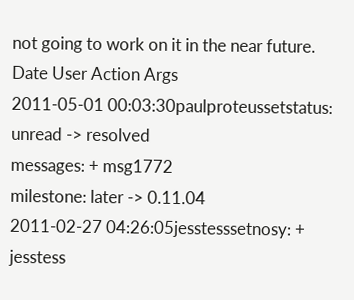not going to work on it in the near future.
Date User Action Args
2011-05-01 00:03:30paulproteussetstatus: unread -> resolved
messages: + msg1772
milestone: later -> 0.11.04
2011-02-27 04:26:05jesstesssetnosy: + jesstess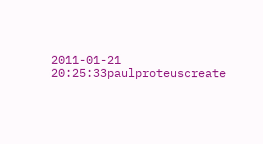2011-01-21 20:25:33paulproteuscreate